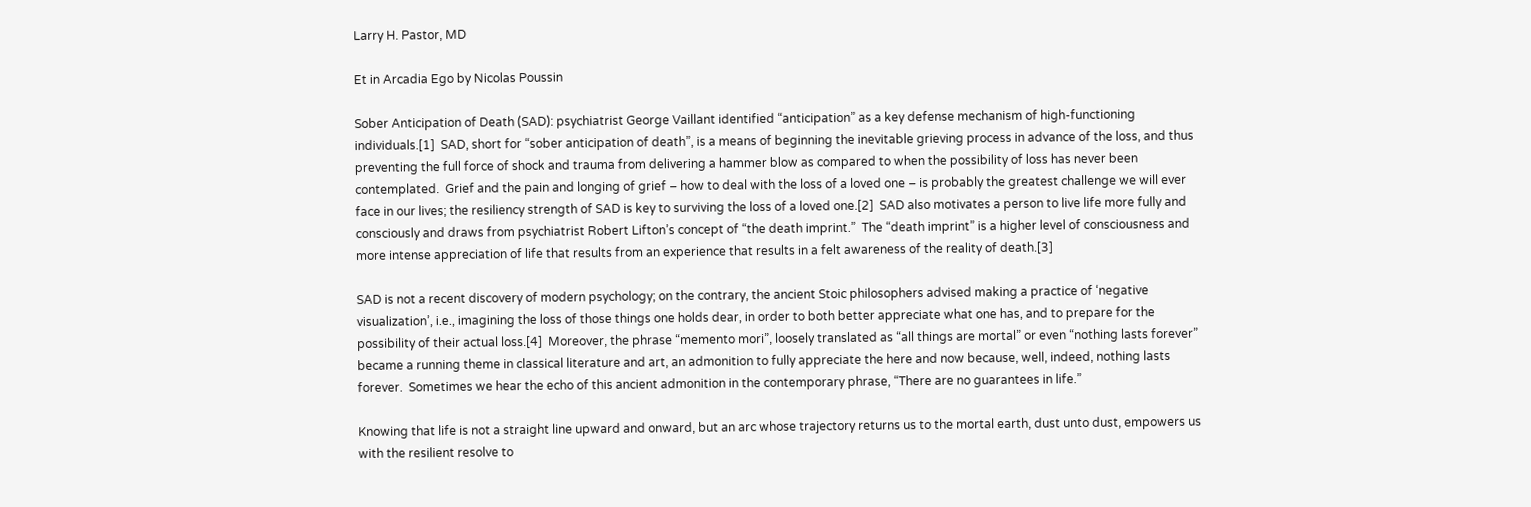Larry H. Pastor, MD

Et in Arcadia Ego by Nicolas Poussin

Sober Anticipation of Death (SAD): psychiatrist George Vaillant identified “anticipation” as a key defense mechanism of high-functioning individuals.[1]  SAD, short for “sober anticipation of death”, is a means of beginning the inevitable grieving process in advance of the loss, and thus preventing the full force of shock and trauma from delivering a hammer blow as compared to when the possibility of loss has never been contemplated.  Grief and the pain and longing of grief – how to deal with the loss of a loved one – is probably the greatest challenge we will ever face in our lives; the resiliency strength of SAD is key to surviving the loss of a loved one.[2]  SAD also motivates a person to live life more fully and consciously and draws from psychiatrist Robert Lifton’s concept of “the death imprint.”  The “death imprint” is a higher level of consciousness and more intense appreciation of life that results from an experience that results in a felt awareness of the reality of death.[3]

SAD is not a recent discovery of modern psychology; on the contrary, the ancient Stoic philosophers advised making a practice of ‘negative visualization’, i.e., imagining the loss of those things one holds dear, in order to both better appreciate what one has, and to prepare for the possibility of their actual loss.[4]  Moreover, the phrase “memento mori”, loosely translated as “all things are mortal” or even “nothing lasts forever” became a running theme in classical literature and art, an admonition to fully appreciate the here and now because, well, indeed, nothing lasts forever.  Sometimes we hear the echo of this ancient admonition in the contemporary phrase, “There are no guarantees in life.”

Knowing that life is not a straight line upward and onward, but an arc whose trajectory returns us to the mortal earth, dust unto dust, empowers us with the resilient resolve to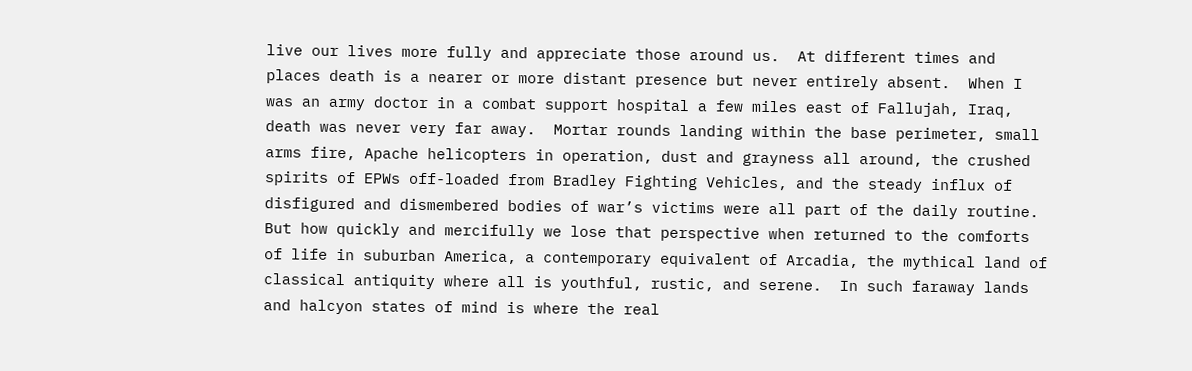live our lives more fully and appreciate those around us.  At different times and places death is a nearer or more distant presence but never entirely absent.  When I was an army doctor in a combat support hospital a few miles east of Fallujah, Iraq, death was never very far away.  Mortar rounds landing within the base perimeter, small arms fire, Apache helicopters in operation, dust and grayness all around, the crushed spirits of EPWs off-loaded from Bradley Fighting Vehicles, and the steady influx of disfigured and dismembered bodies of war’s victims were all part of the daily routine.  But how quickly and mercifully we lose that perspective when returned to the comforts of life in suburban America, a contemporary equivalent of Arcadia, the mythical land of classical antiquity where all is youthful, rustic, and serene.  In such faraway lands and halcyon states of mind is where the real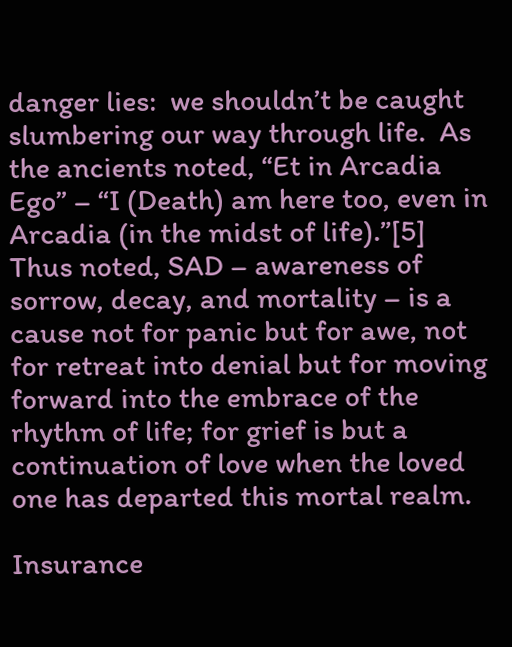danger lies:  we shouldn’t be caught slumbering our way through life.  As the ancients noted, “Et in Arcadia Ego” – “I (Death) am here too, even in Arcadia (in the midst of life).”[5]  Thus noted, SAD – awareness of sorrow, decay, and mortality – is a cause not for panic but for awe, not for retreat into denial but for moving forward into the embrace of the rhythm of life; for grief is but a continuation of love when the loved one has departed this mortal realm.

Insurance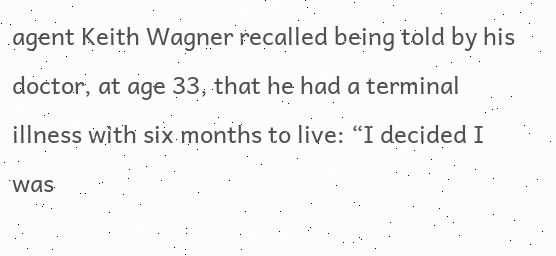agent Keith Wagner recalled being told by his doctor, at age 33, that he had a terminal illness with six months to live: “I decided I was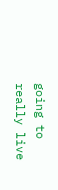going to really live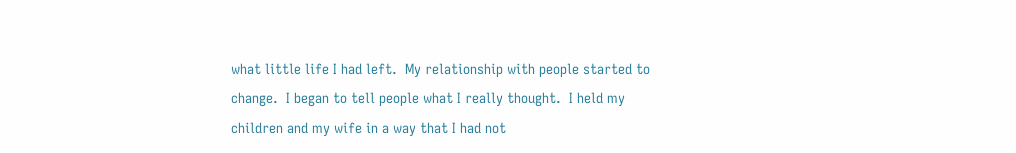what little life I had left.  My relationship with people started to change.  I began to tell people what I really thought.  I held my children and my wife in a way that I had not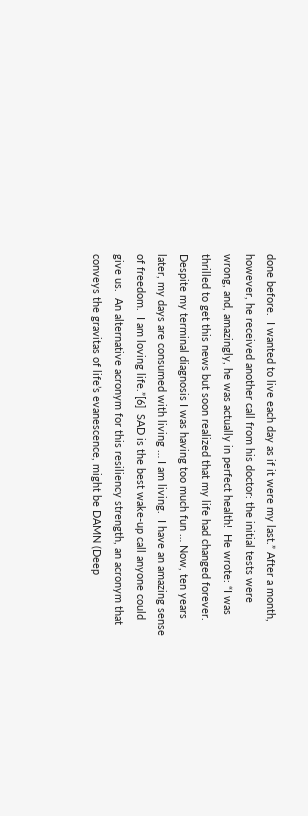done before.  I wanted to live each day as if it were my last.” After a month, however, he received another call from his doctor: the initial tests were wrong, and, amazingly, he was actually in perfect health!  He wrote: “I was thrilled to get this news but soon realized that my life had changed forever.  Despite my terminal diagnosis I was having too much fun … Now, ten years later, my days are consumed with living … I am living.  I have an amazing sense of freedom.  I am loving life.”[6]  SAD is the best wake-up call anyone could give us.  An alternative acronym for this resiliency strength, an acronym that conveys the gravitas of life’s evanescence, might be DAMN (Deep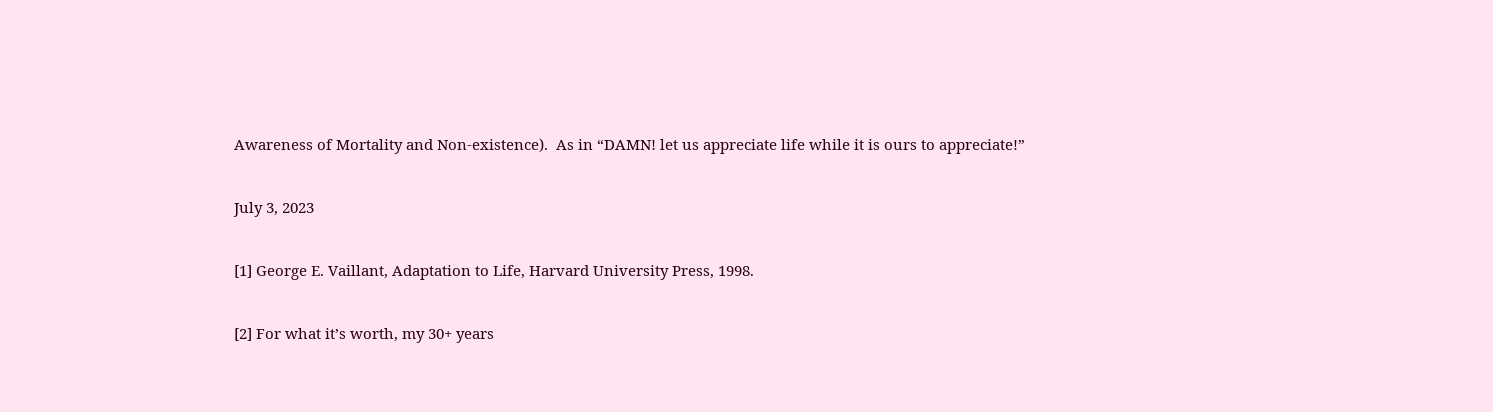Awareness of Mortality and Non-existence).  As in “DAMN! let us appreciate life while it is ours to appreciate!”

July 3, 2023

[1] George E. Vaillant, Adaptation to Life, Harvard University Press, 1998.

[2] For what it’s worth, my 30+ years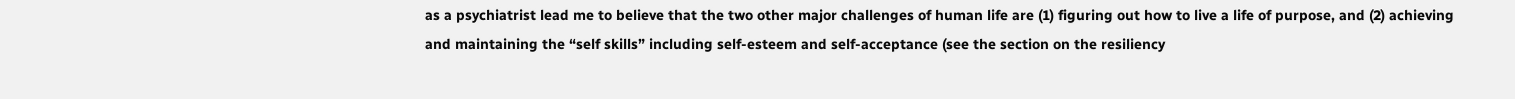as a psychiatrist lead me to believe that the two other major challenges of human life are (1) figuring out how to live a life of purpose, and (2) achieving and maintaining the “self skills” including self-esteem and self-acceptance (see the section on the resiliency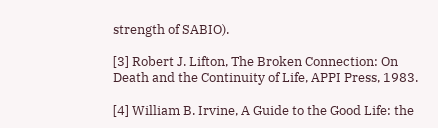strength of SABIO).

[3] Robert J. Lifton, The Broken Connection: On Death and the Continuity of Life, APPI Press, 1983.

[4] William B. Irvine, A Guide to the Good Life: the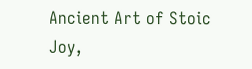Ancient Art of Stoic Joy,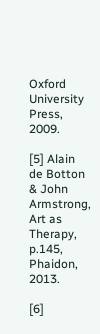Oxford University Press, 2009.

[5] Alain de Botton & John Armstrong, Art as Therapy, p.145, Phaidon, 2013.

[6]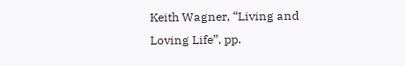Keith Wagner, “Living and Loving Life”, pp.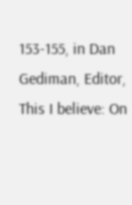153-155, in Dan Gediman, Editor, This I believe: On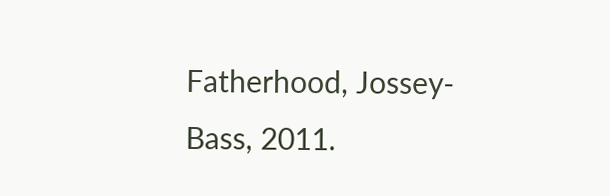Fatherhood, Jossey-Bass, 2011.